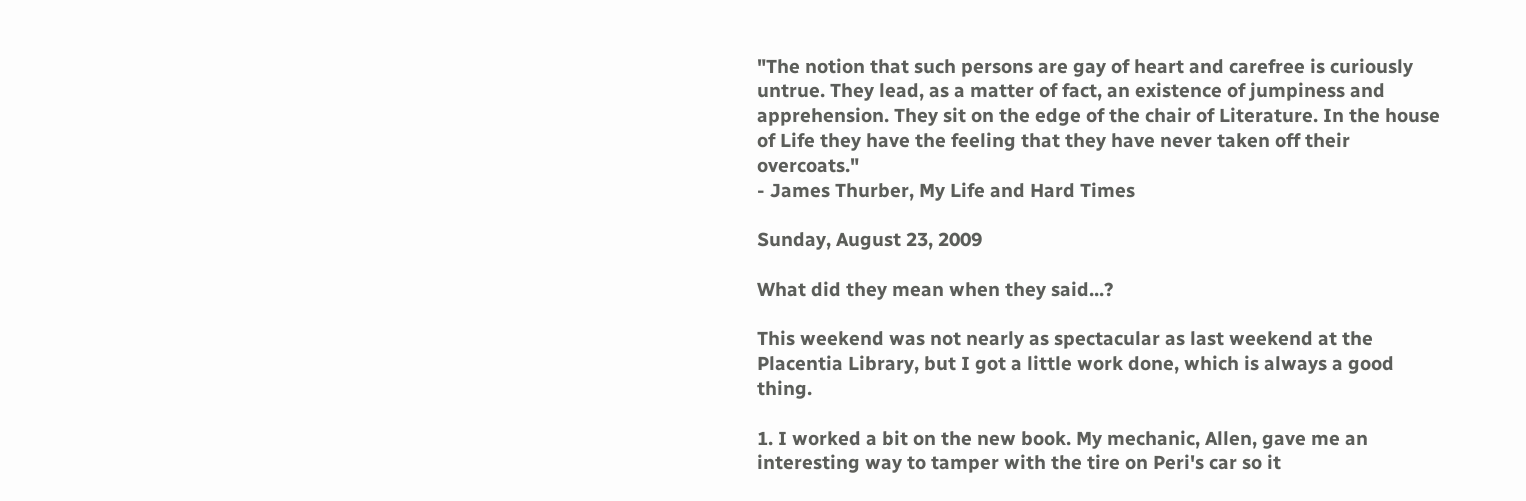"The notion that such persons are gay of heart and carefree is curiously untrue. They lead, as a matter of fact, an existence of jumpiness and apprehension. They sit on the edge of the chair of Literature. In the house of Life they have the feeling that they have never taken off their overcoats."
- James Thurber, My Life and Hard Times

Sunday, August 23, 2009

What did they mean when they said...?

This weekend was not nearly as spectacular as last weekend at the Placentia Library, but I got a little work done, which is always a good thing.

1. I worked a bit on the new book. My mechanic, Allen, gave me an interesting way to tamper with the tire on Peri's car so it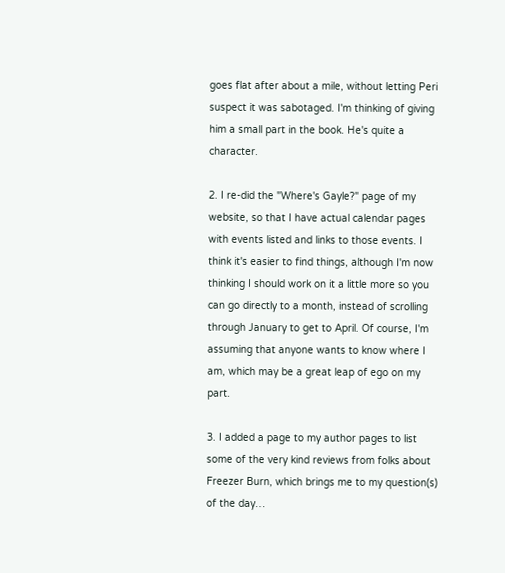goes flat after about a mile, without letting Peri suspect it was sabotaged. I'm thinking of giving him a small part in the book. He's quite a character.

2. I re-did the "Where's Gayle?" page of my website, so that I have actual calendar pages with events listed and links to those events. I think it's easier to find things, although I'm now thinking I should work on it a little more so you can go directly to a month, instead of scrolling through January to get to April. Of course, I'm assuming that anyone wants to know where I am, which may be a great leap of ego on my part.

3. I added a page to my author pages to list some of the very kind reviews from folks about Freezer Burn, which brings me to my question(s) of the day…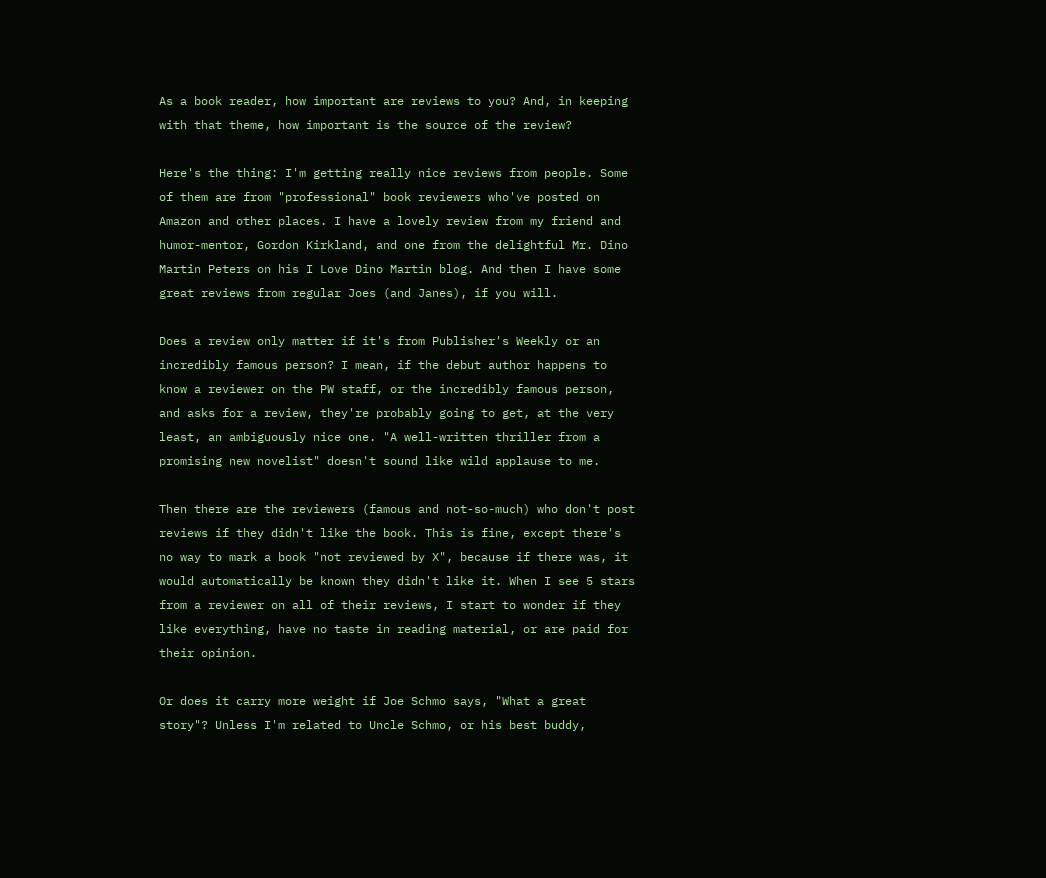As a book reader, how important are reviews to you? And, in keeping with that theme, how important is the source of the review?

Here's the thing: I'm getting really nice reviews from people. Some of them are from "professional" book reviewers who've posted on Amazon and other places. I have a lovely review from my friend and humor-mentor, Gordon Kirkland, and one from the delightful Mr. Dino Martin Peters on his I Love Dino Martin blog. And then I have some great reviews from regular Joes (and Janes), if you will.

Does a review only matter if it's from Publisher's Weekly or an incredibly famous person? I mean, if the debut author happens to know a reviewer on the PW staff, or the incredibly famous person, and asks for a review, they're probably going to get, at the very least, an ambiguously nice one. "A well-written thriller from a promising new novelist" doesn't sound like wild applause to me.

Then there are the reviewers (famous and not-so-much) who don't post reviews if they didn't like the book. This is fine, except there's no way to mark a book "not reviewed by X", because if there was, it would automatically be known they didn't like it. When I see 5 stars from a reviewer on all of their reviews, I start to wonder if they like everything, have no taste in reading material, or are paid for their opinion.

Or does it carry more weight if Joe Schmo says, "What a great story"? Unless I'm related to Uncle Schmo, or his best buddy,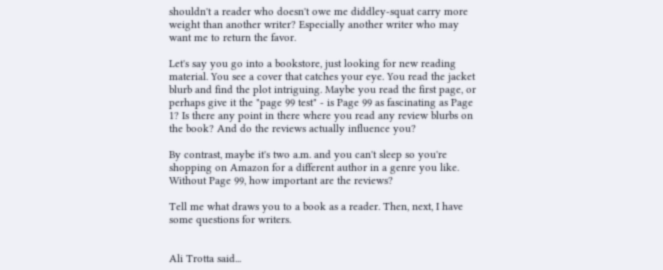shouldn't a reader who doesn't owe me diddley-squat carry more weight than another writer? Especially another writer who may want me to return the favor.

Let's say you go into a bookstore, just looking for new reading material. You see a cover that catches your eye. You read the jacket blurb and find the plot intriguing. Maybe you read the first page, or perhaps give it the "page 99 test" - is Page 99 as fascinating as Page 1? Is there any point in there where you read any review blurbs on the book? And do the reviews actually influence you?

By contrast, maybe it's two a.m. and you can't sleep so you're shopping on Amazon for a different author in a genre you like. Without Page 99, how important are the reviews?

Tell me what draws you to a book as a reader. Then, next, I have some questions for writers.


Ali Trotta said...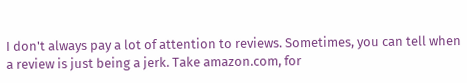I don't always pay a lot of attention to reviews. Sometimes, you can tell when a review is just being a jerk. Take amazon.com, for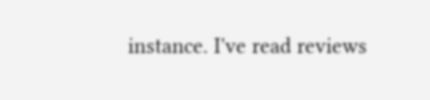instance. I've read reviews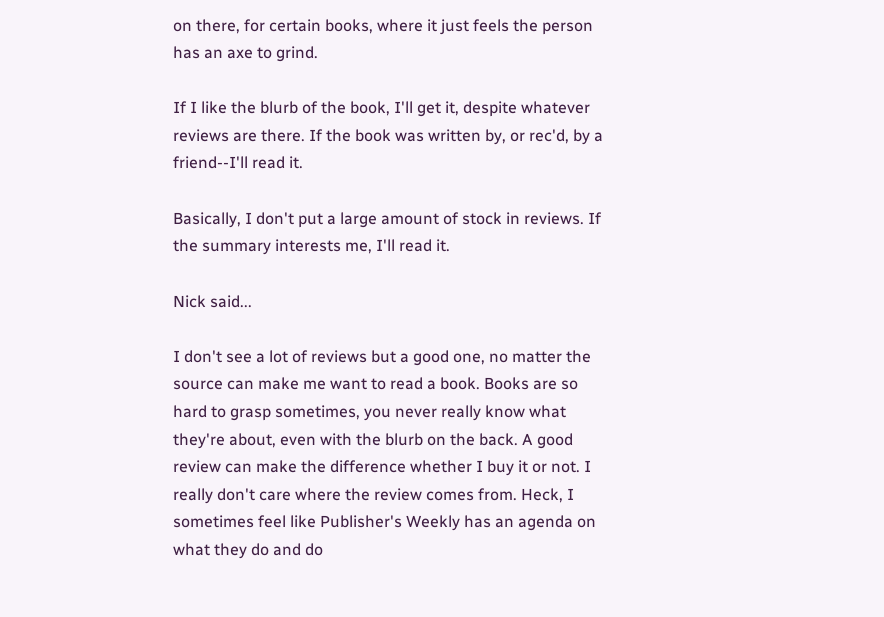on there, for certain books, where it just feels the person has an axe to grind.

If I like the blurb of the book, I'll get it, despite whatever reviews are there. If the book was written by, or rec'd, by a friend--I'll read it.

Basically, I don't put a large amount of stock in reviews. If the summary interests me, I'll read it.

Nick said...

I don't see a lot of reviews but a good one, no matter the source can make me want to read a book. Books are so hard to grasp sometimes, you never really know what they're about, even with the blurb on the back. A good review can make the difference whether I buy it or not. I really don't care where the review comes from. Heck, I sometimes feel like Publisher's Weekly has an agenda on what they do and do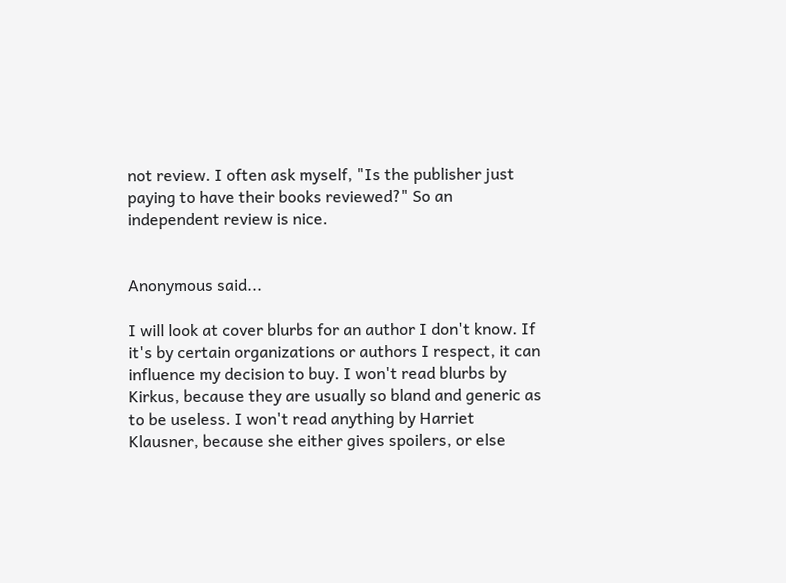not review. I often ask myself, "Is the publisher just paying to have their books reviewed?" So an independent review is nice.


Anonymous said...

I will look at cover blurbs for an author I don't know. If it's by certain organizations or authors I respect, it can influence my decision to buy. I won't read blurbs by Kirkus, because they are usually so bland and generic as to be useless. I won't read anything by Harriet Klausner, because she either gives spoilers, or else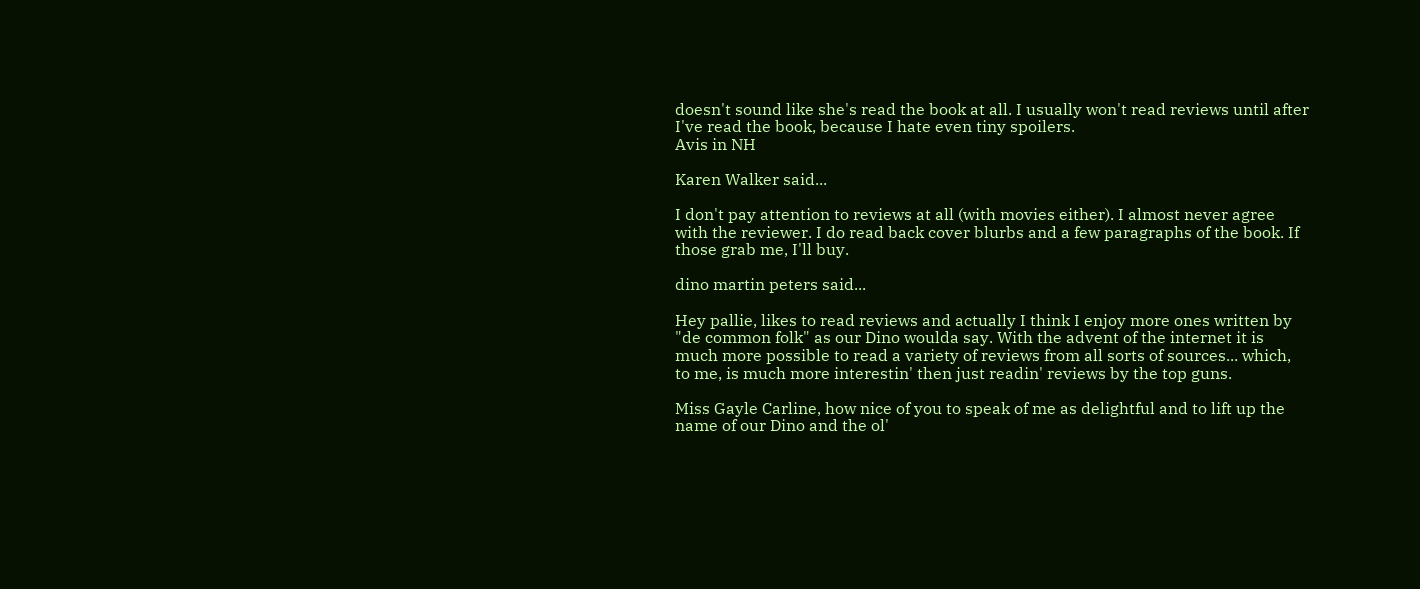doesn't sound like she's read the book at all. I usually won't read reviews until after I've read the book, because I hate even tiny spoilers.
Avis in NH

Karen Walker said...

I don't pay attention to reviews at all (with movies either). I almost never agree with the reviewer. I do read back cover blurbs and a few paragraphs of the book. If those grab me, I'll buy.

dino martin peters said...

Hey pallie, likes to read reviews and actually I think I enjoy more ones written by "de common folk" as our Dino woulda say. With the advent of the internet it is much more possible to read a variety of reviews from all sorts of sources... which, to me, is much more interestin' then just readin' reviews by the top guns.

Miss Gayle Carline, how nice of you to speak of me as delightful and to lift up the name of our Dino and the ol'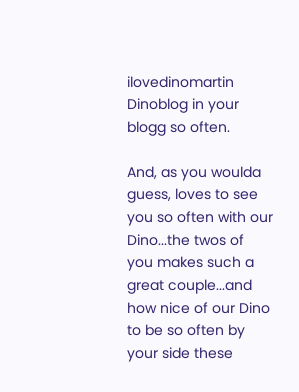ilovedinomartin Dinoblog in your blogg so often.

And, as you woulda guess, loves to see you so often with our Dino...the twos of you makes such a great couple...and how nice of our Dino to be so often by your side these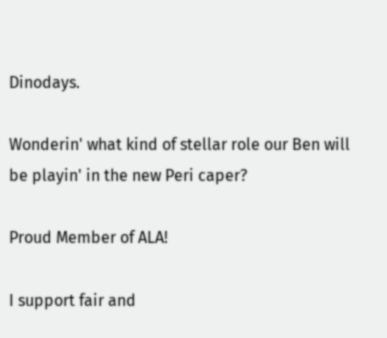Dinodays.

Wonderin' what kind of stellar role our Ben will be playin' in the new Peri caper?

Proud Member of ALA!

I support fair and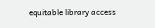equitable library access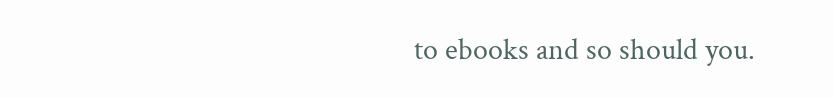to ebooks and so should you.